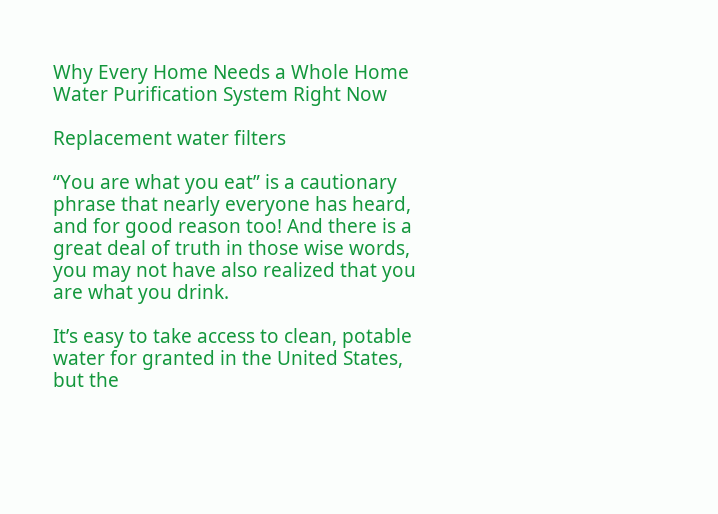Why Every Home Needs a Whole Home Water Purification System Right Now

Replacement water filters

“You are what you eat” is a cautionary phrase that nearly everyone has heard, and for good reason too! And there is a great deal of truth in those wise words, you may not have also realized that you are what you drink.

It’s easy to take access to clean, potable water for granted in the United States, but the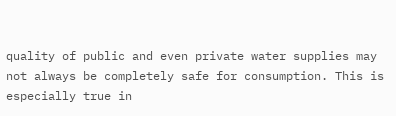quality of public and even private water supplies may not always be completely safe for consumption. This is especially true in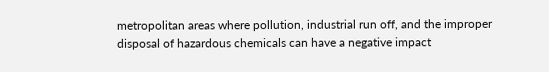metropolitan areas where pollution, industrial run off, and the improper disposal of hazardous chemicals can have a negative impact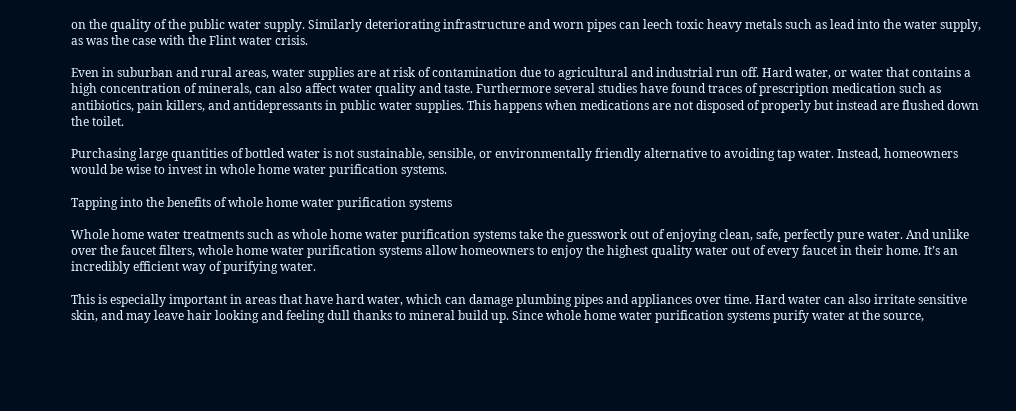on the quality of the public water supply. Similarly deteriorating infrastructure and worn pipes can leech toxic heavy metals such as lead into the water supply, as was the case with the Flint water crisis.

Even in suburban and rural areas, water supplies are at risk of contamination due to agricultural and industrial run off. Hard water, or water that contains a high concentration of minerals, can also affect water quality and taste. Furthermore several studies have found traces of prescription medication such as antibiotics, pain killers, and antidepressants in public water supplies. This happens when medications are not disposed of properly but instead are flushed down the toilet.

Purchasing large quantities of bottled water is not sustainable, sensible, or environmentally friendly alternative to avoiding tap water. Instead, homeowners would be wise to invest in whole home water purification systems.

Tapping into the benefits of whole home water purification systems

Whole home water treatments such as whole home water purification systems take the guesswork out of enjoying clean, safe, perfectly pure water. And unlike over the faucet filters, whole home water purification systems allow homeowners to enjoy the highest quality water out of every faucet in their home. It’s an incredibly efficient way of purifying water.

This is especially important in areas that have hard water, which can damage plumbing pipes and appliances over time. Hard water can also irritate sensitive skin, and may leave hair looking and feeling dull thanks to mineral build up. Since whole home water purification systems purify water at the source,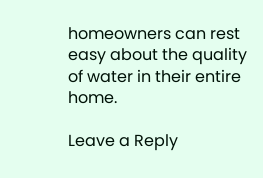homeowners can rest easy about the quality of water in their entire home.

Leave a Reply